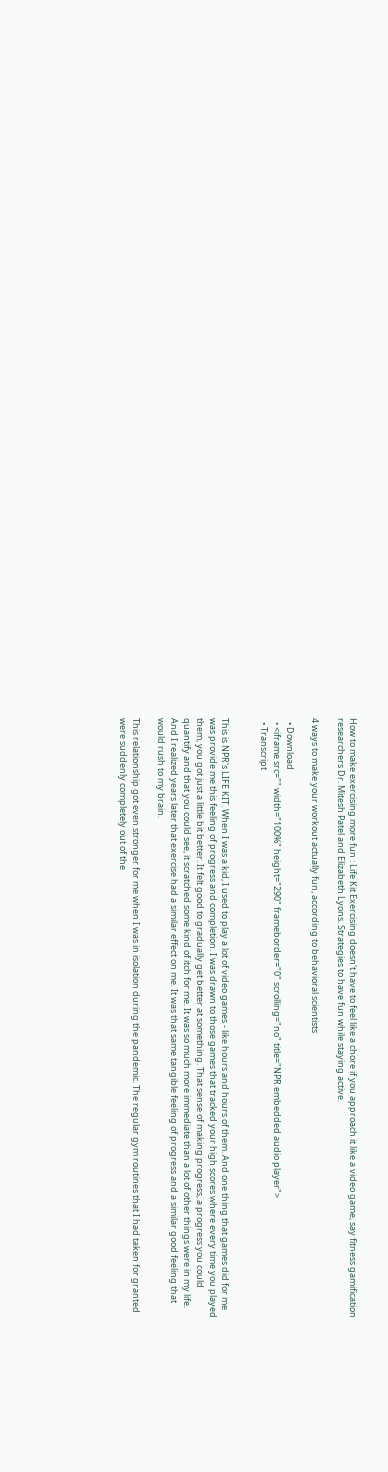How to make exercising more fun : Life Kit Exercising doesn't have to feel like a chore if you approach it like a video game, say fitness gamification researchers Dr. Mitesh Patel and Elizabeth Lyons. Strategies to have fun while staying active.

4 ways to make your workout actually fun, according to behavioral scientists

  • Download
  • <iframe src="" width="100%" height="290" frameborder="0" scrolling="no" title="NPR embedded audio player">
  • Transcript


This is NPR's LIFE KIT. When I was a kid, I used to play a lot of video games - like hours and hours of them. And one thing that games did for me was provide me this feeling of progress and completion. I was drawn to those games that tracked your high scores where every time you played them, you got just a little bit better. It felt good to gradually get better at something. That sense of making progress, a progress you could quantify and that you could see, it scratched some kind of itch for me. It was so much more immediate than a lot of other things were in my life. And I realized years later that exercise had a similar effect on me. It was that same tangible feeling of progress and a similar good feeling that would rush to my brain.

This relationship got even stronger for me when I was in isolation during the pandemic. The regular gym routines that I had taken for granted were suddenly completely out of the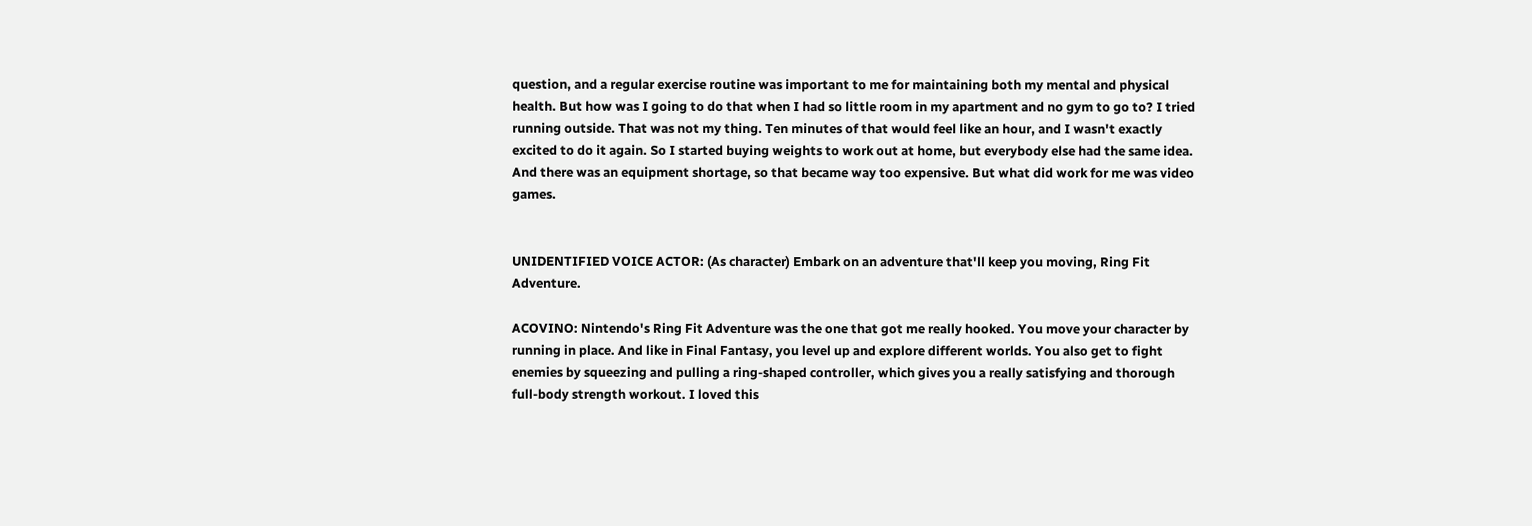question, and a regular exercise routine was important to me for maintaining both my mental and physical health. But how was I going to do that when I had so little room in my apartment and no gym to go to? I tried running outside. That was not my thing. Ten minutes of that would feel like an hour, and I wasn't exactly excited to do it again. So I started buying weights to work out at home, but everybody else had the same idea. And there was an equipment shortage, so that became way too expensive. But what did work for me was video games.


UNIDENTIFIED VOICE ACTOR: (As character) Embark on an adventure that'll keep you moving, Ring Fit Adventure.

ACOVINO: Nintendo's Ring Fit Adventure was the one that got me really hooked. You move your character by running in place. And like in Final Fantasy, you level up and explore different worlds. You also get to fight enemies by squeezing and pulling a ring-shaped controller, which gives you a really satisfying and thorough full-body strength workout. I loved this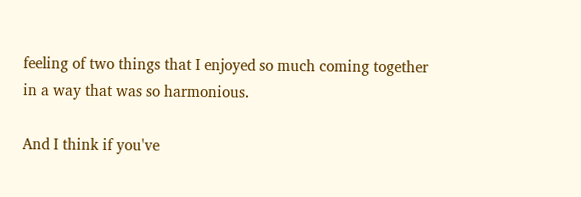feeling of two things that I enjoyed so much coming together in a way that was so harmonious.

And I think if you've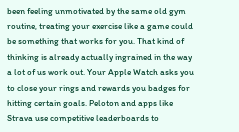been feeling unmotivated by the same old gym routine, treating your exercise like a game could be something that works for you. That kind of thinking is already actually ingrained in the way a lot of us work out. Your Apple Watch asks you to close your rings and rewards you badges for hitting certain goals. Peloton and apps like Strava use competitive leaderboards to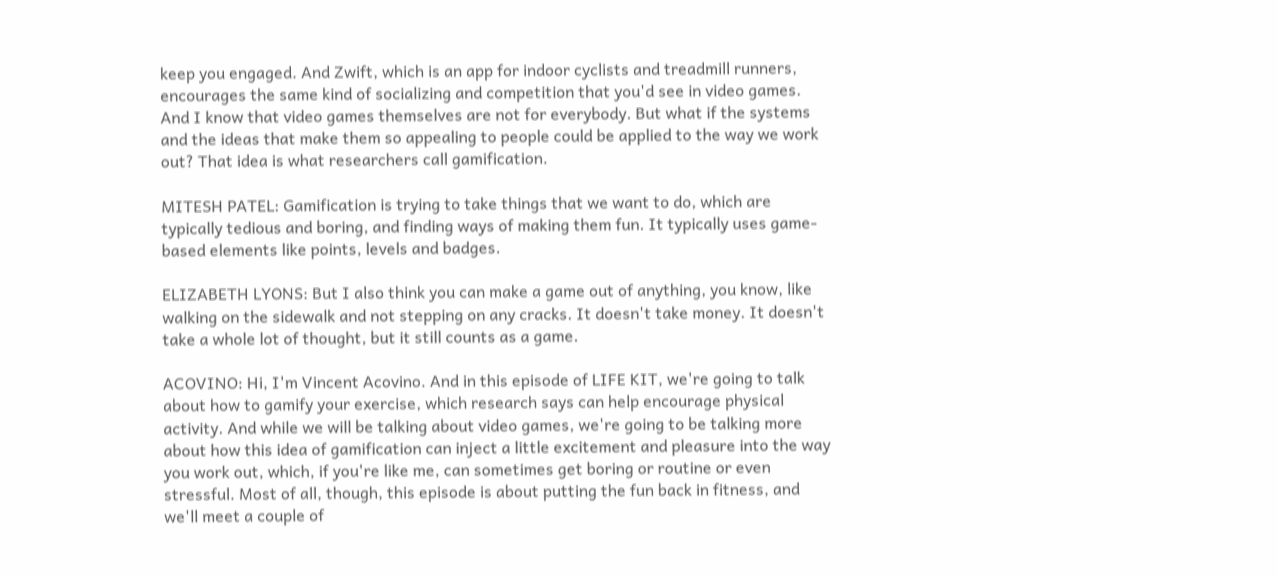keep you engaged. And Zwift, which is an app for indoor cyclists and treadmill runners, encourages the same kind of socializing and competition that you'd see in video games. And I know that video games themselves are not for everybody. But what if the systems and the ideas that make them so appealing to people could be applied to the way we work out? That idea is what researchers call gamification.

MITESH PATEL: Gamification is trying to take things that we want to do, which are typically tedious and boring, and finding ways of making them fun. It typically uses game-based elements like points, levels and badges.

ELIZABETH LYONS: But I also think you can make a game out of anything, you know, like walking on the sidewalk and not stepping on any cracks. It doesn't take money. It doesn't take a whole lot of thought, but it still counts as a game.

ACOVINO: Hi, I'm Vincent Acovino. And in this episode of LIFE KIT, we're going to talk about how to gamify your exercise, which research says can help encourage physical activity. And while we will be talking about video games, we're going to be talking more about how this idea of gamification can inject a little excitement and pleasure into the way you work out, which, if you're like me, can sometimes get boring or routine or even stressful. Most of all, though, this episode is about putting the fun back in fitness, and we'll meet a couple of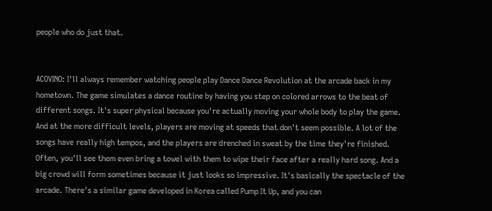people who do just that.


ACOVINO: I'll always remember watching people play Dance Dance Revolution at the arcade back in my hometown. The game simulates a dance routine by having you step on colored arrows to the beat of different songs. It's super physical because you're actually moving your whole body to play the game. And at the more difficult levels, players are moving at speeds that don't seem possible. A lot of the songs have really high tempos, and the players are drenched in sweat by the time they're finished. Often, you'll see them even bring a towel with them to wipe their face after a really hard song. And a big crowd will form sometimes because it just looks so impressive. It's basically the spectacle of the arcade. There's a similar game developed in Korea called Pump It Up, and you can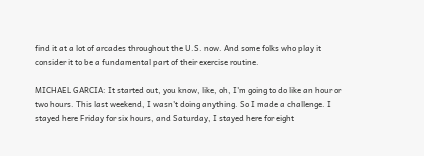find it at a lot of arcades throughout the U.S. now. And some folks who play it consider it to be a fundamental part of their exercise routine.

MICHAEL GARCIA: It started out, you know, like, oh, I'm going to do like an hour or two hours. This last weekend, I wasn't doing anything. So I made a challenge. I stayed here Friday for six hours, and Saturday, I stayed here for eight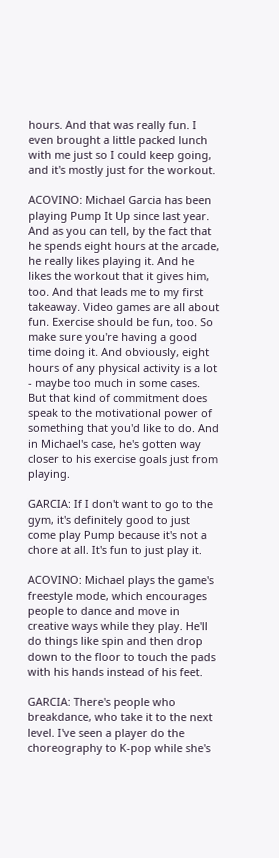hours. And that was really fun. I even brought a little packed lunch with me just so I could keep going, and it's mostly just for the workout.

ACOVINO: Michael Garcia has been playing Pump It Up since last year. And as you can tell, by the fact that he spends eight hours at the arcade, he really likes playing it. And he likes the workout that it gives him, too. And that leads me to my first takeaway. Video games are all about fun. Exercise should be fun, too. So make sure you're having a good time doing it. And obviously, eight hours of any physical activity is a lot - maybe too much in some cases. But that kind of commitment does speak to the motivational power of something that you'd like to do. And in Michael's case, he's gotten way closer to his exercise goals just from playing.

GARCIA: If I don't want to go to the gym, it's definitely good to just come play Pump because it's not a chore at all. It's fun to just play it.

ACOVINO: Michael plays the game's freestyle mode, which encourages people to dance and move in creative ways while they play. He'll do things like spin and then drop down to the floor to touch the pads with his hands instead of his feet.

GARCIA: There's people who breakdance, who take it to the next level. I've seen a player do the choreography to K-pop while she's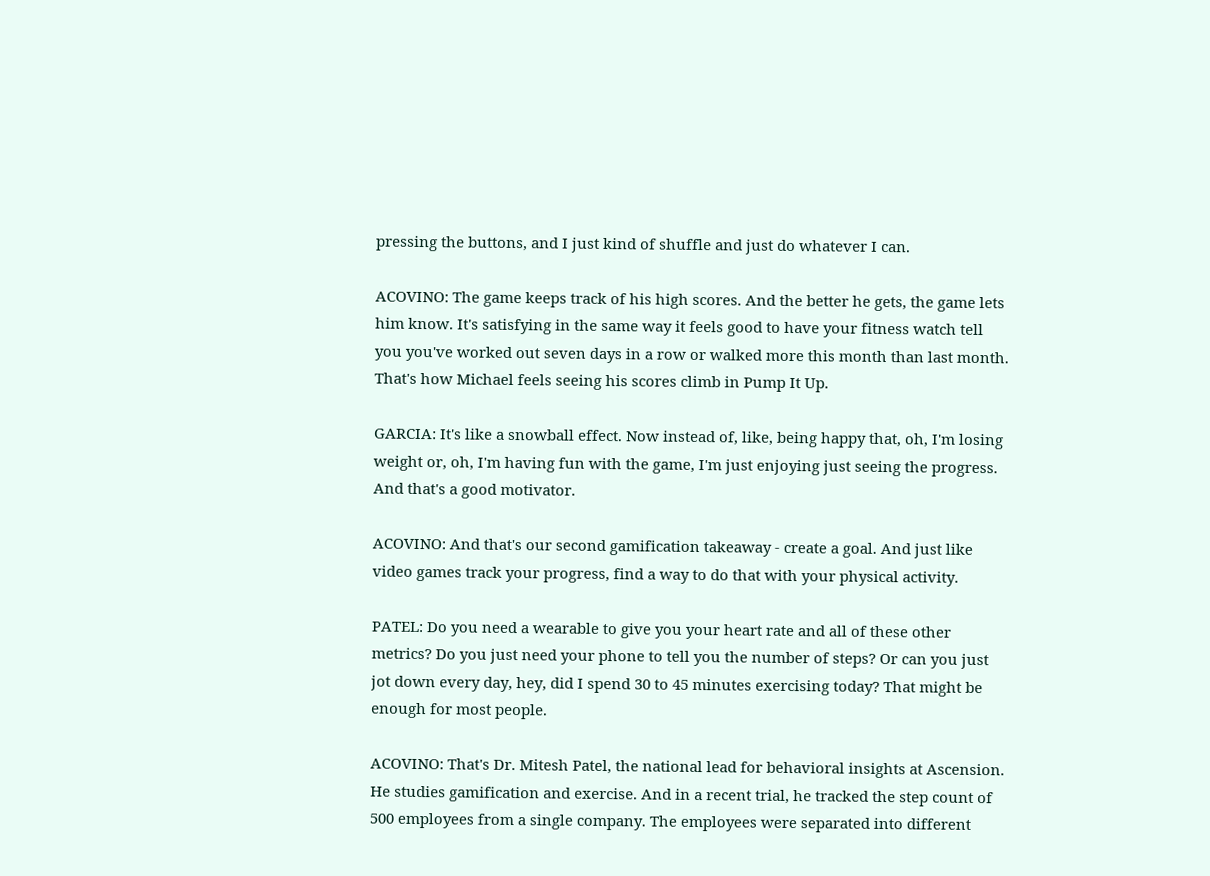pressing the buttons, and I just kind of shuffle and just do whatever I can.

ACOVINO: The game keeps track of his high scores. And the better he gets, the game lets him know. It's satisfying in the same way it feels good to have your fitness watch tell you you've worked out seven days in a row or walked more this month than last month. That's how Michael feels seeing his scores climb in Pump It Up.

GARCIA: It's like a snowball effect. Now instead of, like, being happy that, oh, I'm losing weight or, oh, I'm having fun with the game, I'm just enjoying just seeing the progress. And that's a good motivator.

ACOVINO: And that's our second gamification takeaway - create a goal. And just like video games track your progress, find a way to do that with your physical activity.

PATEL: Do you need a wearable to give you your heart rate and all of these other metrics? Do you just need your phone to tell you the number of steps? Or can you just jot down every day, hey, did I spend 30 to 45 minutes exercising today? That might be enough for most people.

ACOVINO: That's Dr. Mitesh Patel, the national lead for behavioral insights at Ascension. He studies gamification and exercise. And in a recent trial, he tracked the step count of 500 employees from a single company. The employees were separated into different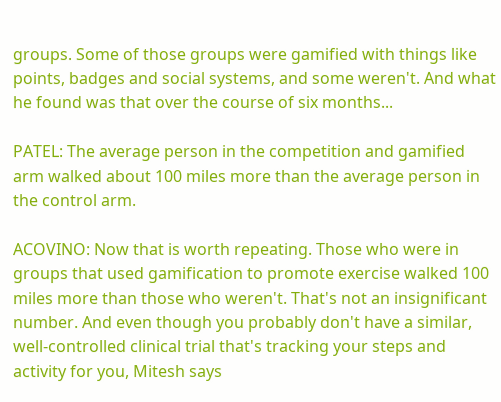groups. Some of those groups were gamified with things like points, badges and social systems, and some weren't. And what he found was that over the course of six months...

PATEL: The average person in the competition and gamified arm walked about 100 miles more than the average person in the control arm.

ACOVINO: Now that is worth repeating. Those who were in groups that used gamification to promote exercise walked 100 miles more than those who weren't. That's not an insignificant number. And even though you probably don't have a similar, well-controlled clinical trial that's tracking your steps and activity for you, Mitesh says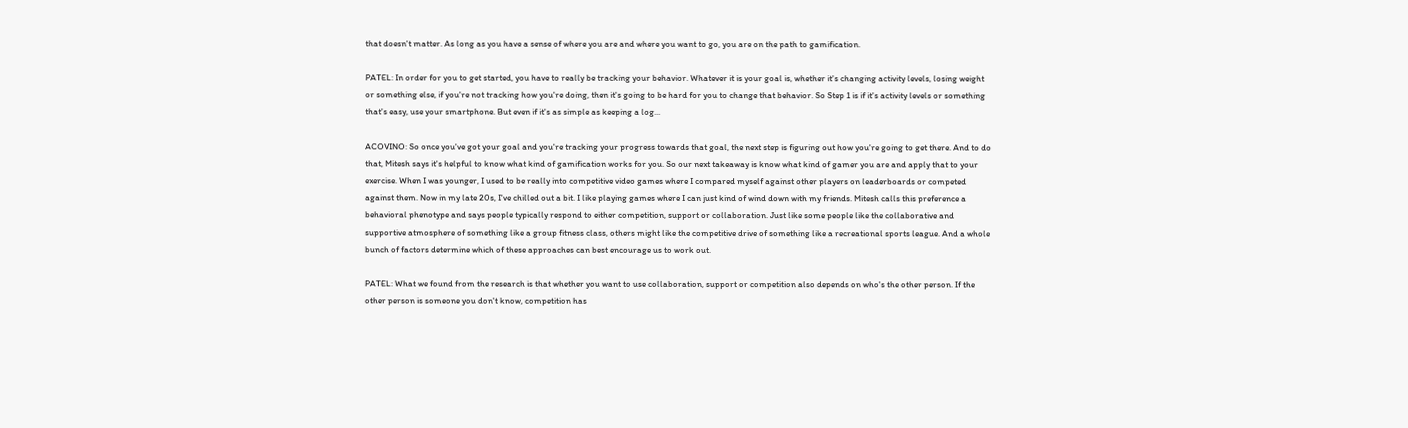that doesn't matter. As long as you have a sense of where you are and where you want to go, you are on the path to gamification.

PATEL: In order for you to get started, you have to really be tracking your behavior. Whatever it is your goal is, whether it's changing activity levels, losing weight or something else, if you're not tracking how you're doing, then it's going to be hard for you to change that behavior. So Step 1 is if it's activity levels or something that's easy, use your smartphone. But even if it's as simple as keeping a log...

ACOVINO: So once you've got your goal and you're tracking your progress towards that goal, the next step is figuring out how you're going to get there. And to do that, Mitesh says it's helpful to know what kind of gamification works for you. So our next takeaway is know what kind of gamer you are and apply that to your exercise. When I was younger, I used to be really into competitive video games where I compared myself against other players on leaderboards or competed against them. Now in my late 20s, I've chilled out a bit. I like playing games where I can just kind of wind down with my friends. Mitesh calls this preference a behavioral phenotype and says people typically respond to either competition, support or collaboration. Just like some people like the collaborative and supportive atmosphere of something like a group fitness class, others might like the competitive drive of something like a recreational sports league. And a whole bunch of factors determine which of these approaches can best encourage us to work out.

PATEL: What we found from the research is that whether you want to use collaboration, support or competition also depends on who's the other person. If the other person is someone you don't know, competition has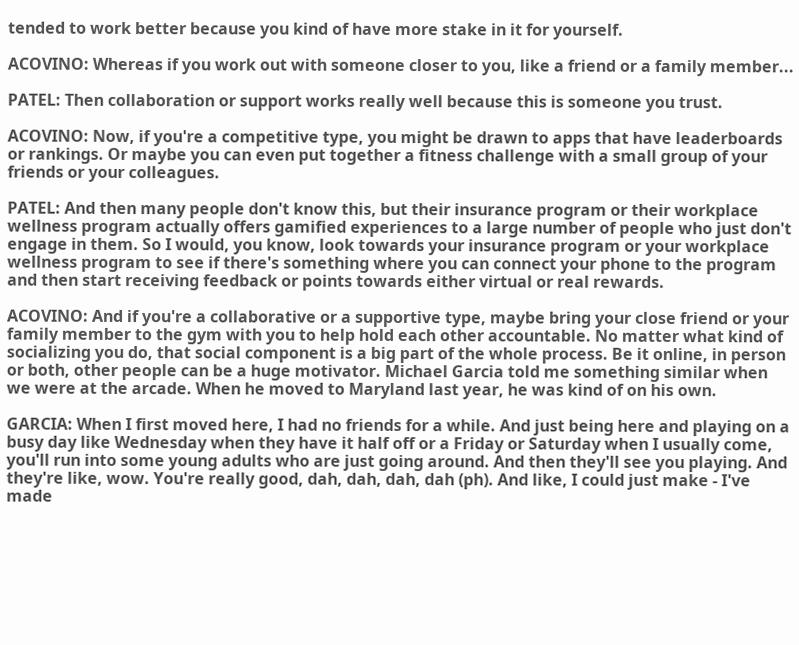tended to work better because you kind of have more stake in it for yourself.

ACOVINO: Whereas if you work out with someone closer to you, like a friend or a family member...

PATEL: Then collaboration or support works really well because this is someone you trust.

ACOVINO: Now, if you're a competitive type, you might be drawn to apps that have leaderboards or rankings. Or maybe you can even put together a fitness challenge with a small group of your friends or your colleagues.

PATEL: And then many people don't know this, but their insurance program or their workplace wellness program actually offers gamified experiences to a large number of people who just don't engage in them. So I would, you know, look towards your insurance program or your workplace wellness program to see if there's something where you can connect your phone to the program and then start receiving feedback or points towards either virtual or real rewards.

ACOVINO: And if you're a collaborative or a supportive type, maybe bring your close friend or your family member to the gym with you to help hold each other accountable. No matter what kind of socializing you do, that social component is a big part of the whole process. Be it online, in person or both, other people can be a huge motivator. Michael Garcia told me something similar when we were at the arcade. When he moved to Maryland last year, he was kind of on his own.

GARCIA: When I first moved here, I had no friends for a while. And just being here and playing on a busy day like Wednesday when they have it half off or a Friday or Saturday when I usually come, you'll run into some young adults who are just going around. And then they'll see you playing. And they're like, wow. You're really good, dah, dah, dah, dah (ph). And like, I could just make - I've made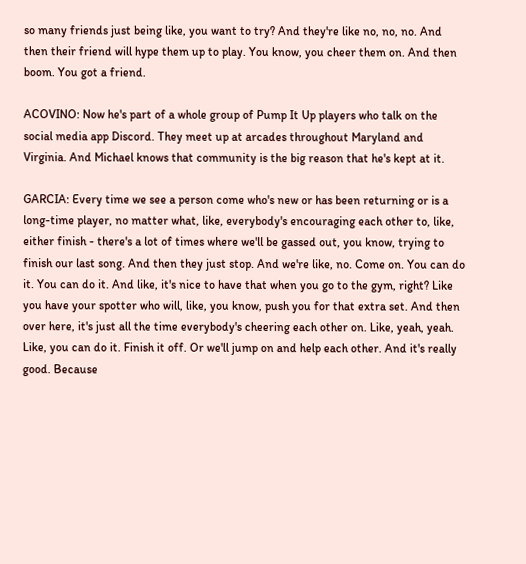so many friends just being like, you want to try? And they're like no, no, no. And then their friend will hype them up to play. You know, you cheer them on. And then boom. You got a friend.

ACOVINO: Now he's part of a whole group of Pump It Up players who talk on the social media app Discord. They meet up at arcades throughout Maryland and Virginia. And Michael knows that community is the big reason that he's kept at it.

GARCIA: Every time we see a person come who's new or has been returning or is a long-time player, no matter what, like, everybody's encouraging each other to, like, either finish - there's a lot of times where we'll be gassed out, you know, trying to finish our last song. And then they just stop. And we're like, no. Come on. You can do it. You can do it. And like, it's nice to have that when you go to the gym, right? Like you have your spotter who will, like, you know, push you for that extra set. And then over here, it's just all the time everybody's cheering each other on. Like, yeah, yeah. Like, you can do it. Finish it off. Or we'll jump on and help each other. And it's really good. Because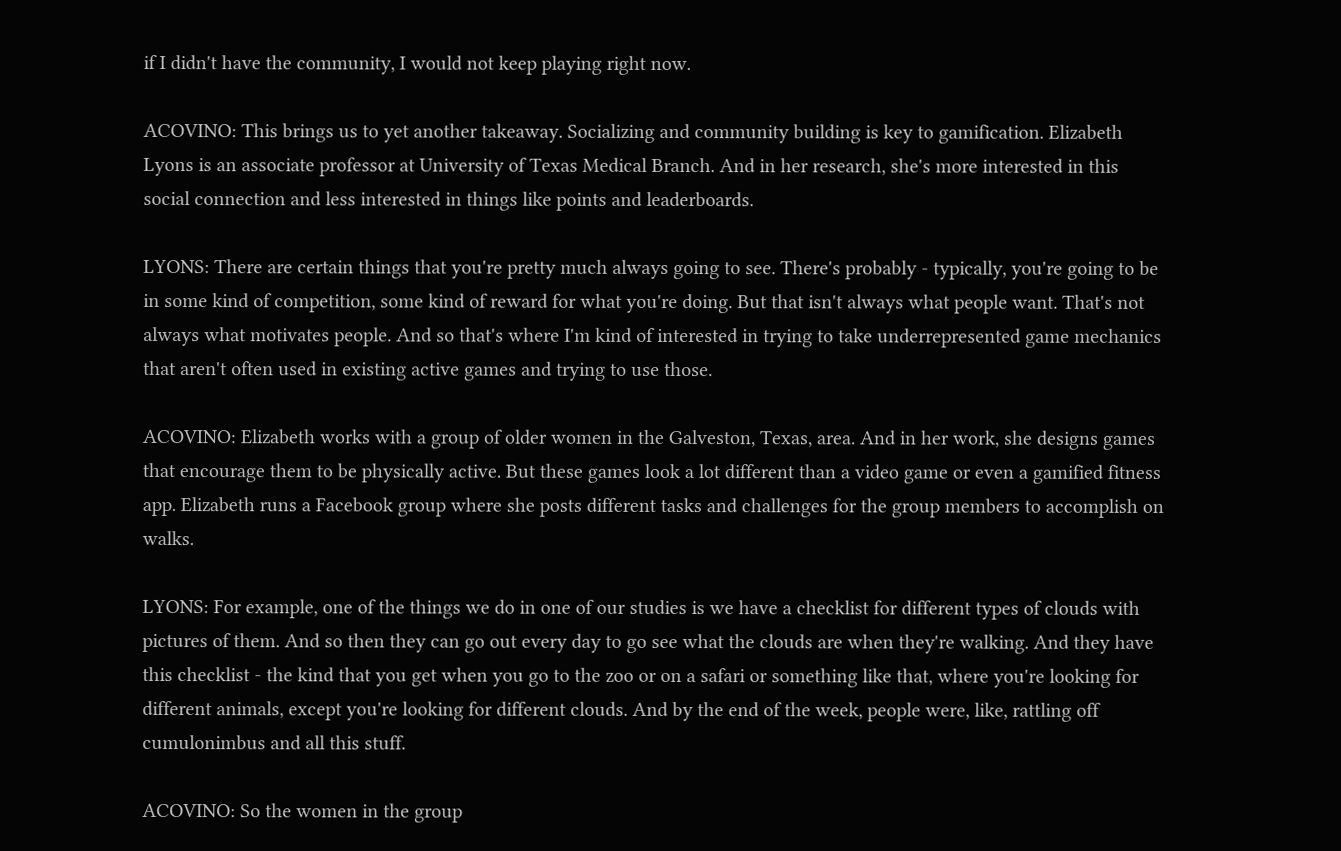if I didn't have the community, I would not keep playing right now.

ACOVINO: This brings us to yet another takeaway. Socializing and community building is key to gamification. Elizabeth Lyons is an associate professor at University of Texas Medical Branch. And in her research, she's more interested in this social connection and less interested in things like points and leaderboards.

LYONS: There are certain things that you're pretty much always going to see. There's probably - typically, you're going to be in some kind of competition, some kind of reward for what you're doing. But that isn't always what people want. That's not always what motivates people. And so that's where I'm kind of interested in trying to take underrepresented game mechanics that aren't often used in existing active games and trying to use those.

ACOVINO: Elizabeth works with a group of older women in the Galveston, Texas, area. And in her work, she designs games that encourage them to be physically active. But these games look a lot different than a video game or even a gamified fitness app. Elizabeth runs a Facebook group where she posts different tasks and challenges for the group members to accomplish on walks.

LYONS: For example, one of the things we do in one of our studies is we have a checklist for different types of clouds with pictures of them. And so then they can go out every day to go see what the clouds are when they're walking. And they have this checklist - the kind that you get when you go to the zoo or on a safari or something like that, where you're looking for different animals, except you're looking for different clouds. And by the end of the week, people were, like, rattling off cumulonimbus and all this stuff.

ACOVINO: So the women in the group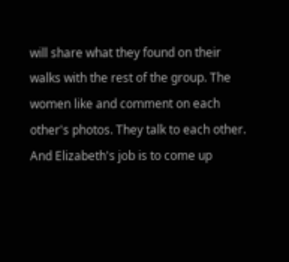will share what they found on their walks with the rest of the group. The women like and comment on each other's photos. They talk to each other. And Elizabeth's job is to come up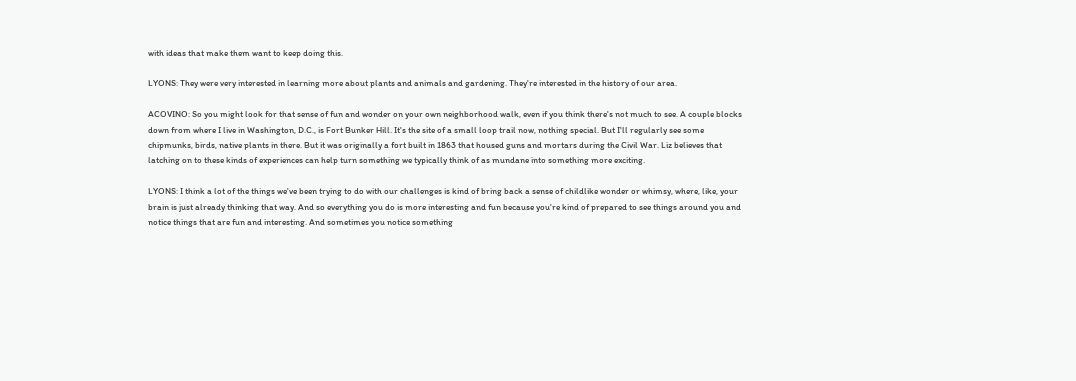with ideas that make them want to keep doing this.

LYONS: They were very interested in learning more about plants and animals and gardening. They're interested in the history of our area.

ACOVINO: So you might look for that sense of fun and wonder on your own neighborhood walk, even if you think there's not much to see. A couple blocks down from where I live in Washington, D.C., is Fort Bunker Hill. It's the site of a small loop trail now, nothing special. But I'll regularly see some chipmunks, birds, native plants in there. But it was originally a fort built in 1863 that housed guns and mortars during the Civil War. Liz believes that latching on to these kinds of experiences can help turn something we typically think of as mundane into something more exciting.

LYONS: I think a lot of the things we've been trying to do with our challenges is kind of bring back a sense of childlike wonder or whimsy, where, like, your brain is just already thinking that way. And so everything you do is more interesting and fun because you're kind of prepared to see things around you and notice things that are fun and interesting. And sometimes you notice something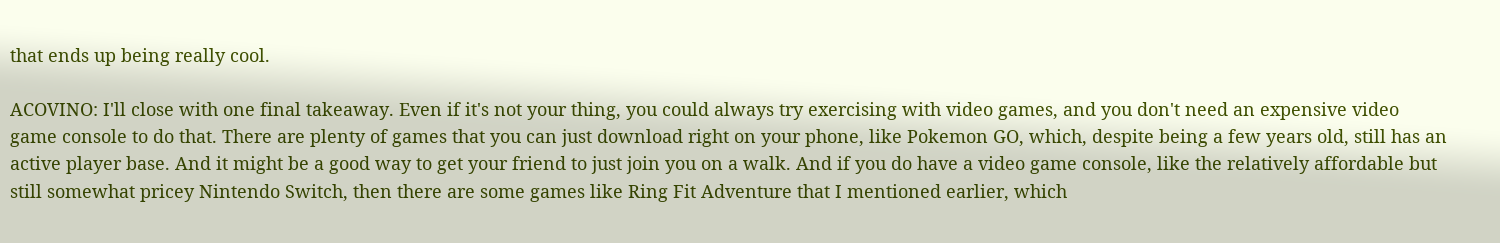that ends up being really cool.

ACOVINO: I'll close with one final takeaway. Even if it's not your thing, you could always try exercising with video games, and you don't need an expensive video game console to do that. There are plenty of games that you can just download right on your phone, like Pokemon GO, which, despite being a few years old, still has an active player base. And it might be a good way to get your friend to just join you on a walk. And if you do have a video game console, like the relatively affordable but still somewhat pricey Nintendo Switch, then there are some games like Ring Fit Adventure that I mentioned earlier, which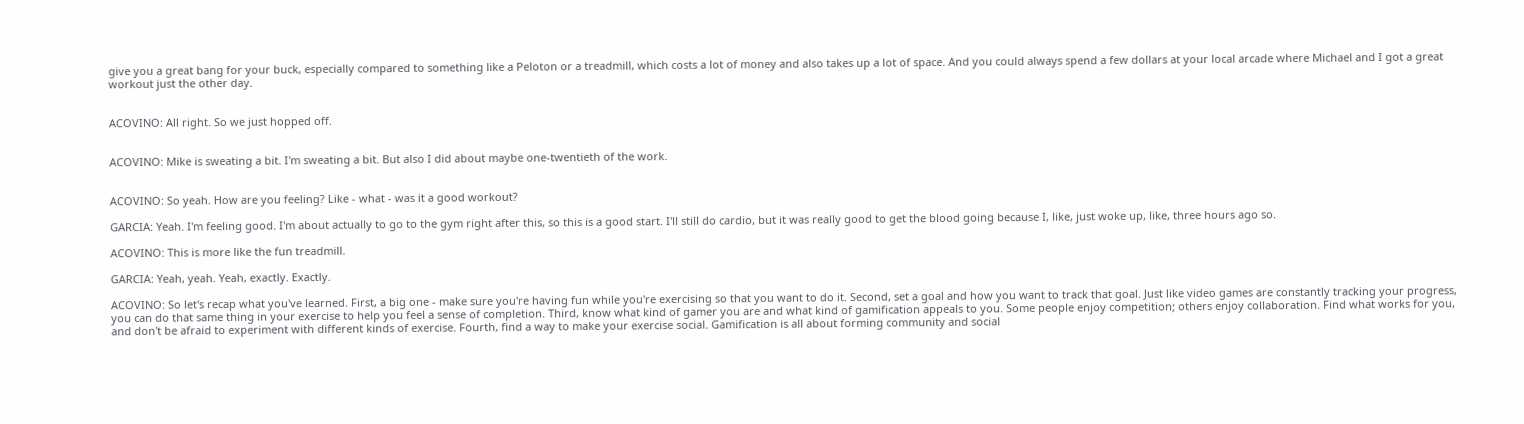give you a great bang for your buck, especially compared to something like a Peloton or a treadmill, which costs a lot of money and also takes up a lot of space. And you could always spend a few dollars at your local arcade where Michael and I got a great workout just the other day.


ACOVINO: All right. So we just hopped off.


ACOVINO: Mike is sweating a bit. I'm sweating a bit. But also I did about maybe one-twentieth of the work.


ACOVINO: So yeah. How are you feeling? Like - what - was it a good workout?

GARCIA: Yeah. I'm feeling good. I'm about actually to go to the gym right after this, so this is a good start. I'll still do cardio, but it was really good to get the blood going because I, like, just woke up, like, three hours ago so.

ACOVINO: This is more like the fun treadmill.

GARCIA: Yeah, yeah. Yeah, exactly. Exactly.

ACOVINO: So let's recap what you've learned. First, a big one - make sure you're having fun while you're exercising so that you want to do it. Second, set a goal and how you want to track that goal. Just like video games are constantly tracking your progress, you can do that same thing in your exercise to help you feel a sense of completion. Third, know what kind of gamer you are and what kind of gamification appeals to you. Some people enjoy competition; others enjoy collaboration. Find what works for you, and don't be afraid to experiment with different kinds of exercise. Fourth, find a way to make your exercise social. Gamification is all about forming community and social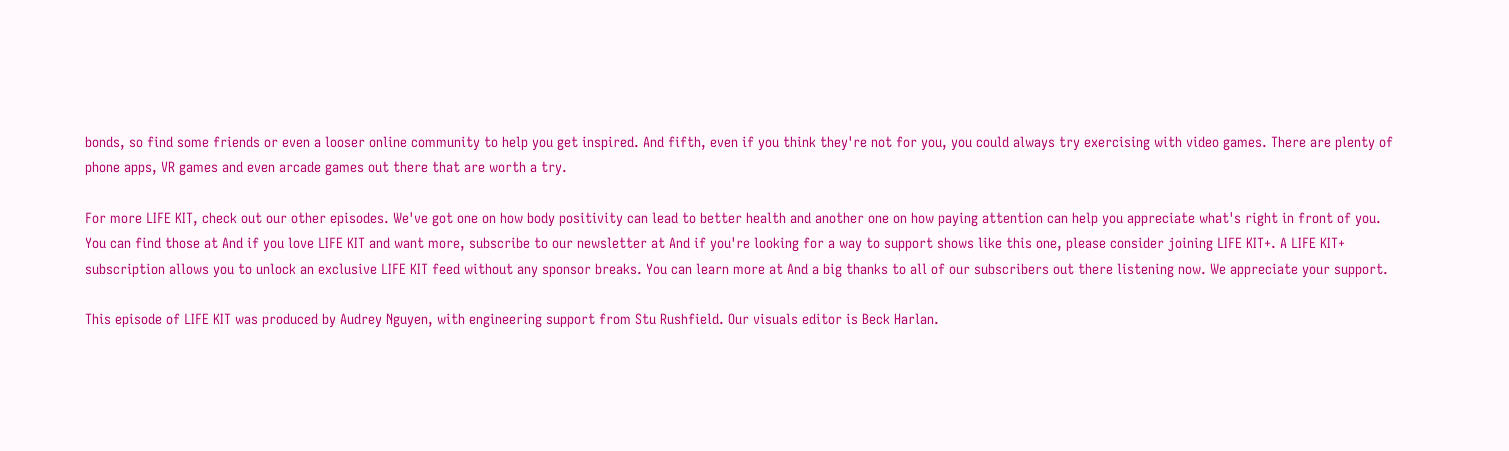bonds, so find some friends or even a looser online community to help you get inspired. And fifth, even if you think they're not for you, you could always try exercising with video games. There are plenty of phone apps, VR games and even arcade games out there that are worth a try.

For more LIFE KIT, check out our other episodes. We've got one on how body positivity can lead to better health and another one on how paying attention can help you appreciate what's right in front of you. You can find those at And if you love LIFE KIT and want more, subscribe to our newsletter at And if you're looking for a way to support shows like this one, please consider joining LIFE KIT+. A LIFE KIT+ subscription allows you to unlock an exclusive LIFE KIT feed without any sponsor breaks. You can learn more at And a big thanks to all of our subscribers out there listening now. We appreciate your support.

This episode of LIFE KIT was produced by Audrey Nguyen, with engineering support from Stu Rushfield. Our visuals editor is Beck Harlan.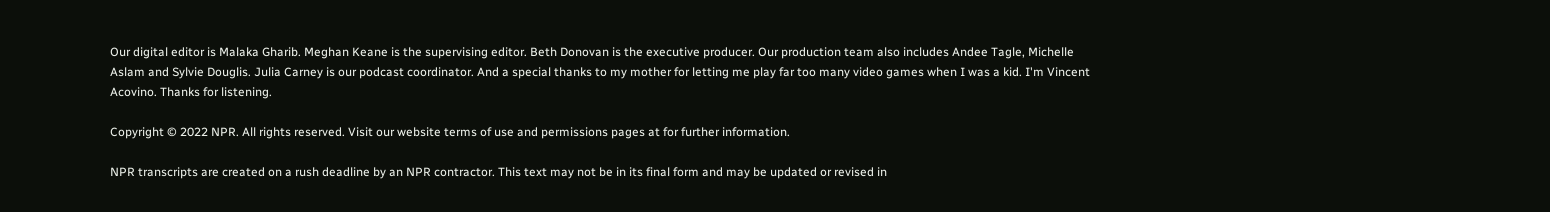Our digital editor is Malaka Gharib. Meghan Keane is the supervising editor. Beth Donovan is the executive producer. Our production team also includes Andee Tagle, Michelle Aslam and Sylvie Douglis. Julia Carney is our podcast coordinator. And a special thanks to my mother for letting me play far too many video games when I was a kid. I'm Vincent Acovino. Thanks for listening.

Copyright © 2022 NPR. All rights reserved. Visit our website terms of use and permissions pages at for further information.

NPR transcripts are created on a rush deadline by an NPR contractor. This text may not be in its final form and may be updated or revised in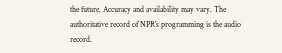the future. Accuracy and availability may vary. The authoritative record of NPR’s programming is the audio record.